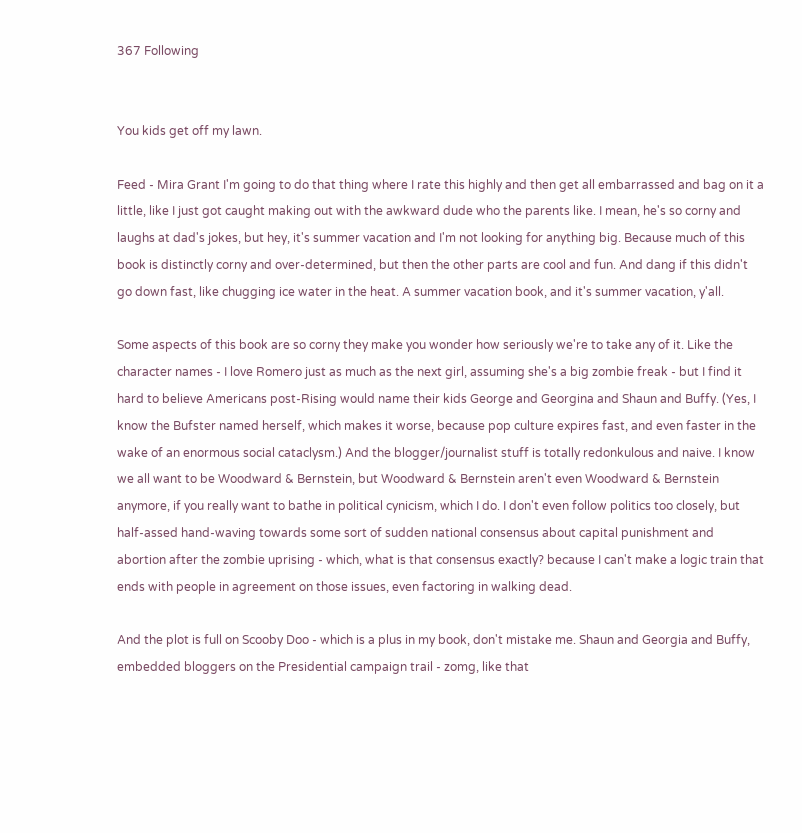367 Following


You kids get off my lawn.

Feed - Mira Grant I'm going to do that thing where I rate this highly and then get all embarrassed and bag on it a little, like I just got caught making out with the awkward dude who the parents like. I mean, he's so corny and laughs at dad's jokes, but hey, it's summer vacation and I'm not looking for anything big. Because much of this book is distinctly corny and over-determined, but then the other parts are cool and fun. And dang if this didn't go down fast, like chugging ice water in the heat. A summer vacation book, and it's summer vacation, y'all.

Some aspects of this book are so corny they make you wonder how seriously we're to take any of it. Like the character names - I love Romero just as much as the next girl, assuming she's a big zombie freak - but I find it hard to believe Americans post-Rising would name their kids George and Georgina and Shaun and Buffy. (Yes, I know the Bufster named herself, which makes it worse, because pop culture expires fast, and even faster in the wake of an enormous social cataclysm.) And the blogger/journalist stuff is totally redonkulous and naive. I know we all want to be Woodward & Bernstein, but Woodward & Bernstein aren't even Woodward & Bernstein anymore, if you really want to bathe in political cynicism, which I do. I don't even follow politics too closely, but half-assed hand-waving towards some sort of sudden national consensus about capital punishment and abortion after the zombie uprising - which, what is that consensus exactly? because I can't make a logic train that ends with people in agreement on those issues, even factoring in walking dead.

And the plot is full on Scooby Doo - which is a plus in my book, don't mistake me. Shaun and Georgia and Buffy, embedded bloggers on the Presidential campaign trail - zomg, like that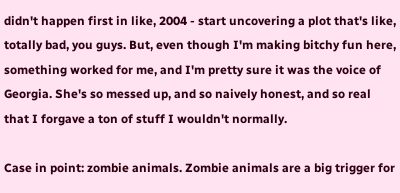didn't happen first in like, 2004 - start uncovering a plot that's like, totally bad, you guys. But, even though I'm making bitchy fun here, something worked for me, and I'm pretty sure it was the voice of Georgia. She's so messed up, and so naively honest, and so real that I forgave a ton of stuff I wouldn't normally.

Case in point: zombie animals. Zombie animals are a big trigger for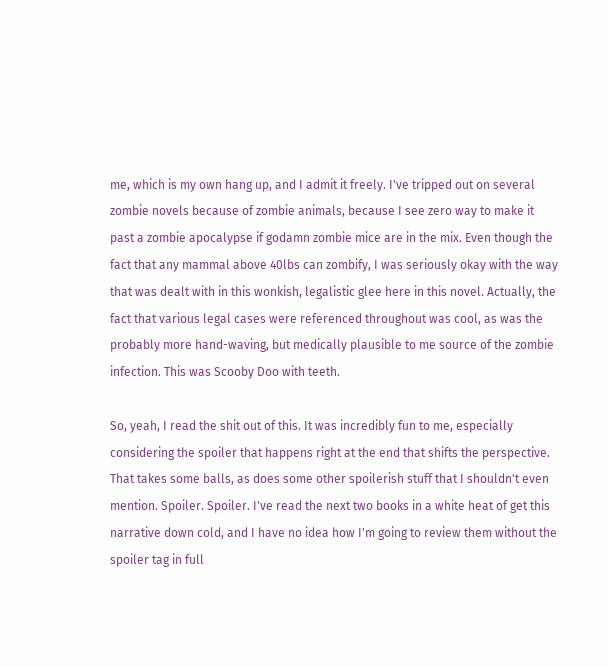me, which is my own hang up, and I admit it freely. I've tripped out on several zombie novels because of zombie animals, because I see zero way to make it past a zombie apocalypse if godamn zombie mice are in the mix. Even though the fact that any mammal above 40lbs can zombify, I was seriously okay with the way that was dealt with in this wonkish, legalistic glee here in this novel. Actually, the fact that various legal cases were referenced throughout was cool, as was the probably more hand-waving, but medically plausible to me source of the zombie infection. This was Scooby Doo with teeth.

So, yeah, I read the shit out of this. It was incredibly fun to me, especially considering the spoiler that happens right at the end that shifts the perspective. That takes some balls, as does some other spoilerish stuff that I shouldn't even mention. Spoiler. Spoiler. I've read the next two books in a white heat of get this narrative down cold, and I have no idea how I'm going to review them without the spoiler tag in full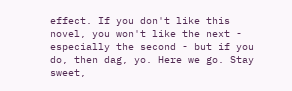effect. If you don't like this novel, you won't like the next - especially the second - but if you do, then dag, yo. Here we go. Stay sweet,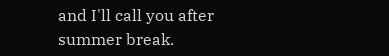and I'll call you after summer break.